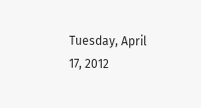Tuesday, April 17, 2012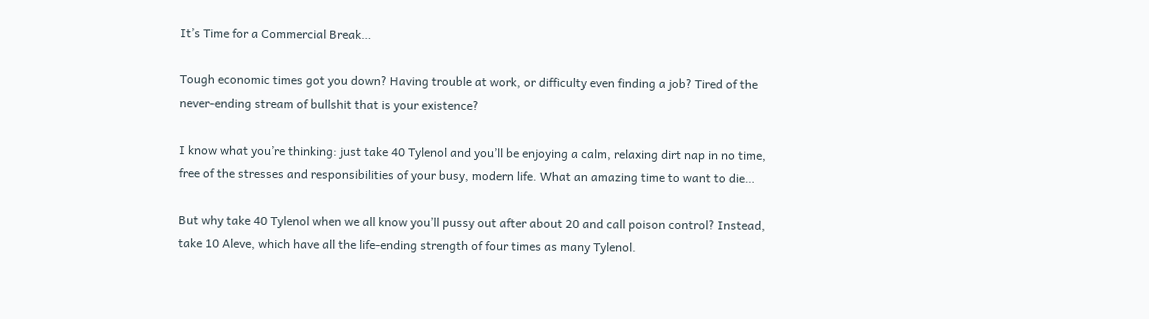It’s Time for a Commercial Break…

Tough economic times got you down? Having trouble at work, or difficulty even finding a job? Tired of the never-ending stream of bullshit that is your existence?

I know what you’re thinking: just take 40 Tylenol and you’ll be enjoying a calm, relaxing dirt nap in no time, free of the stresses and responsibilities of your busy, modern life. What an amazing time to want to die…

But why take 40 Tylenol when we all know you’ll pussy out after about 20 and call poison control? Instead, take 10 Aleve, which have all the life-ending strength of four times as many Tylenol.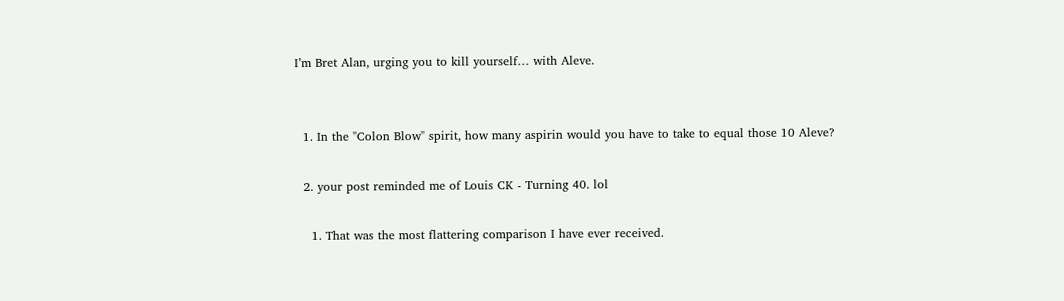I’m Bret Alan, urging you to kill yourself… with Aleve.


  1. In the "Colon Blow" spirit, how many aspirin would you have to take to equal those 10 Aleve?

  2. your post reminded me of Louis CK - Turning 40. lol

    1. That was the most flattering comparison I have ever received.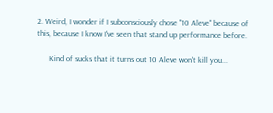2. Weird, I wonder if I subconsciously chose "10 Aleve" because of this, because I know I've seen that stand up performance before.

      Kind of sucks that it turns out 10 Aleve won't kill you...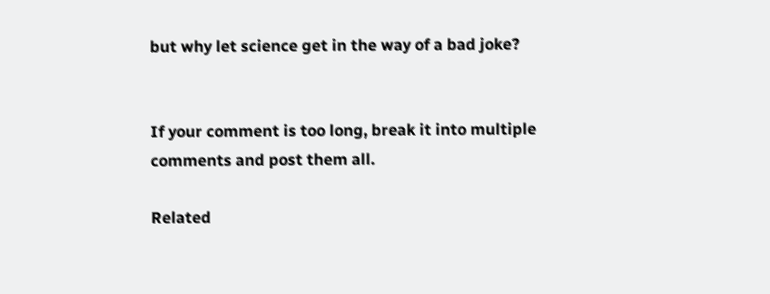but why let science get in the way of a bad joke?


If your comment is too long, break it into multiple comments and post them all.

Related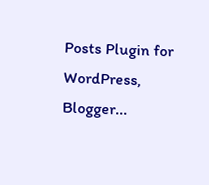Posts Plugin for WordPress, Blogger...